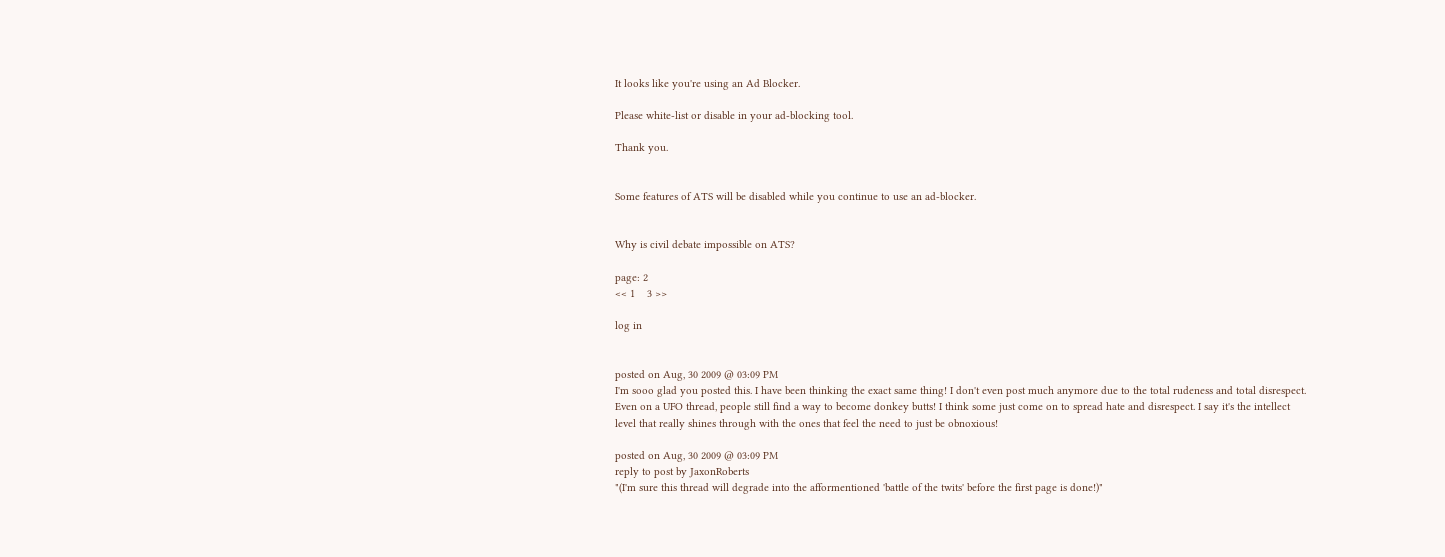It looks like you're using an Ad Blocker.

Please white-list or disable in your ad-blocking tool.

Thank you.


Some features of ATS will be disabled while you continue to use an ad-blocker.


Why is civil debate impossible on ATS?

page: 2
<< 1    3 >>

log in


posted on Aug, 30 2009 @ 03:09 PM
I'm sooo glad you posted this. I have been thinking the exact same thing! I don't even post much anymore due to the total rudeness and total disrespect. Even on a UFO thread, people still find a way to become donkey butts! I think some just come on to spread hate and disrespect. I say it's the intellect level that really shines through with the ones that feel the need to just be obnoxious!

posted on Aug, 30 2009 @ 03:09 PM
reply to post by JaxonRoberts
"(I'm sure this thread will degrade into the afformentioned 'battle of the twits' before the first page is done!)"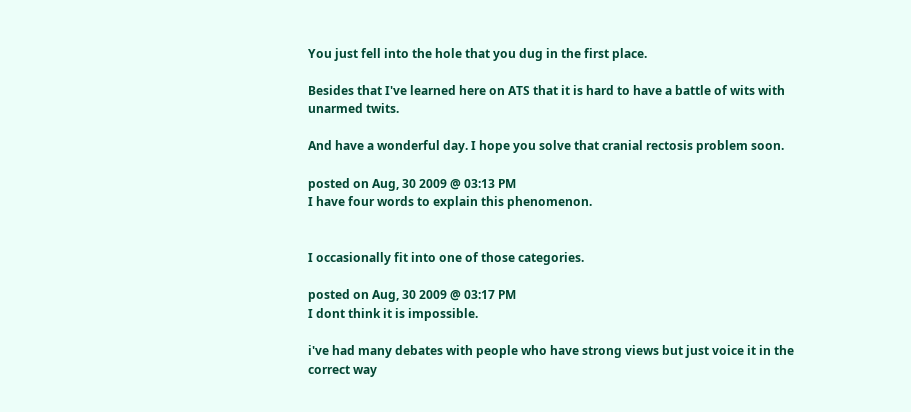You just fell into the hole that you dug in the first place.

Besides that I've learned here on ATS that it is hard to have a battle of wits with unarmed twits.

And have a wonderful day. I hope you solve that cranial rectosis problem soon.

posted on Aug, 30 2009 @ 03:13 PM
I have four words to explain this phenomenon.


I occasionally fit into one of those categories.

posted on Aug, 30 2009 @ 03:17 PM
I dont think it is impossible.

i've had many debates with people who have strong views but just voice it in the correct way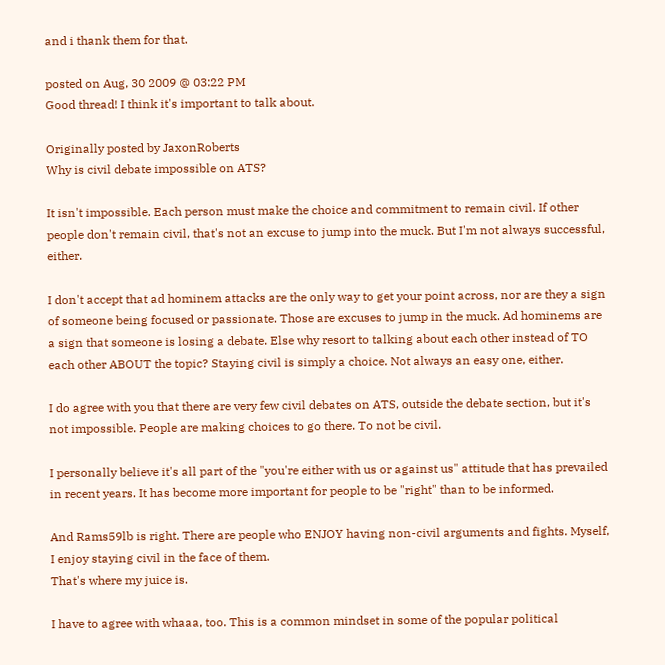and i thank them for that.

posted on Aug, 30 2009 @ 03:22 PM
Good thread! I think it's important to talk about.

Originally posted by JaxonRoberts
Why is civil debate impossible on ATS?

It isn't impossible. Each person must make the choice and commitment to remain civil. If other people don't remain civil, that's not an excuse to jump into the muck. But I'm not always successful, either.

I don't accept that ad hominem attacks are the only way to get your point across, nor are they a sign of someone being focused or passionate. Those are excuses to jump in the muck. Ad hominems are a sign that someone is losing a debate. Else why resort to talking about each other instead of TO each other ABOUT the topic? Staying civil is simply a choice. Not always an easy one, either.

I do agree with you that there are very few civil debates on ATS, outside the debate section, but it's not impossible. People are making choices to go there. To not be civil.

I personally believe it's all part of the "you're either with us or against us" attitude that has prevailed in recent years. It has become more important for people to be "right" than to be informed.

And Rams59lb is right. There are people who ENJOY having non-civil arguments and fights. Myself, I enjoy staying civil in the face of them.
That's where my juice is.

I have to agree with whaaa, too. This is a common mindset in some of the popular political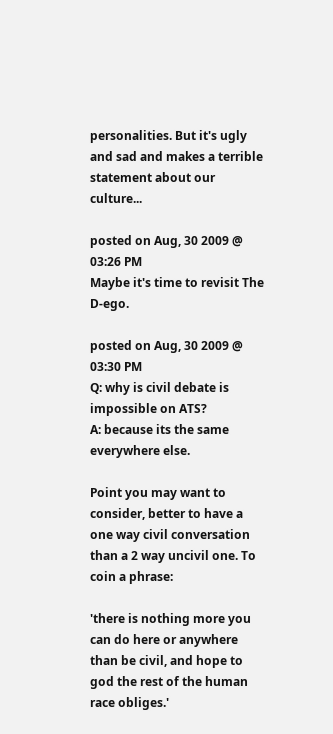personalities. But it's ugly and sad and makes a terrible statement about our culture...

posted on Aug, 30 2009 @ 03:26 PM
Maybe it's time to revisit The D-ego.

posted on Aug, 30 2009 @ 03:30 PM
Q: why is civil debate is impossible on ATS?
A: because its the same everywhere else.

Point you may want to consider, better to have a one way civil conversation than a 2 way uncivil one. To coin a phrase:

'there is nothing more you can do here or anywhere than be civil, and hope to god the rest of the human race obliges.'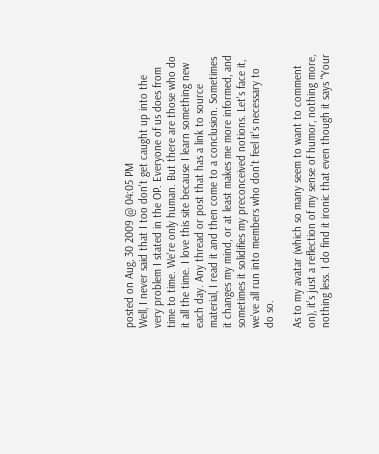posted on Aug, 30 2009 @ 04:05 PM
Well, I never said that I too don't get caught up into the very problem I stated in the OP. Everyone of us does from time to time. We're only human. But there are those who do it all the time. I love this site because I learn something new each day. Any thread or post that has a link to source material, I read it and then come to a conclusion. Sometimes it changes my mind, or at least makes me more informed, and sometimes it solidifies my preconceived notions. Let's face it, we've all run into members who don't feel it's necessary to do so.

As to my avatar (which so many seem to want to comment on), it's just a reflection of my sense of humor, nothing more, nothing less. I do find it ironic that even though it says "Your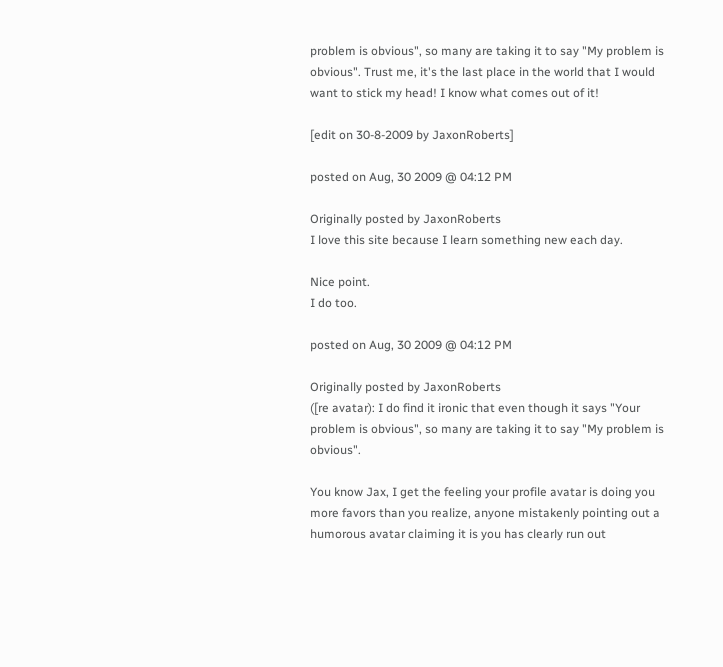problem is obvious", so many are taking it to say "My problem is obvious". Trust me, it's the last place in the world that I would want to stick my head! I know what comes out of it!

[edit on 30-8-2009 by JaxonRoberts]

posted on Aug, 30 2009 @ 04:12 PM

Originally posted by JaxonRoberts
I love this site because I learn something new each day.

Nice point.
I do too.

posted on Aug, 30 2009 @ 04:12 PM

Originally posted by JaxonRoberts
([re avatar): I do find it ironic that even though it says "Your problem is obvious", so many are taking it to say "My problem is obvious".

You know Jax, I get the feeling your profile avatar is doing you more favors than you realize, anyone mistakenly pointing out a humorous avatar claiming it is you has clearly run out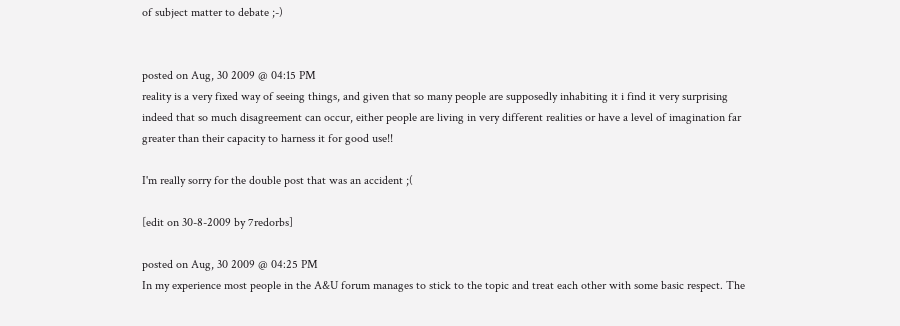of subject matter to debate ;-)


posted on Aug, 30 2009 @ 04:15 PM
reality is a very fixed way of seeing things, and given that so many people are supposedly inhabiting it i find it very surprising indeed that so much disagreement can occur, either people are living in very different realities or have a level of imagination far greater than their capacity to harness it for good use!!

I'm really sorry for the double post that was an accident ;(

[edit on 30-8-2009 by 7redorbs]

posted on Aug, 30 2009 @ 04:25 PM
In my experience most people in the A&U forum manages to stick to the topic and treat each other with some basic respect. The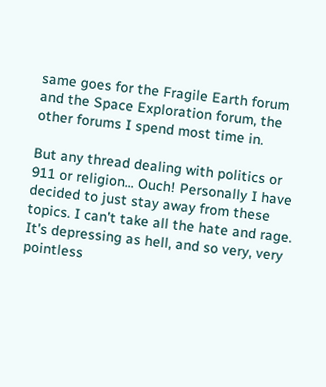same goes for the Fragile Earth forum and the Space Exploration forum, the other forums I spend most time in.

But any thread dealing with politics or 911 or religion... Ouch! Personally I have decided to just stay away from these topics. I can't take all the hate and rage. It's depressing as hell, and so very, very pointless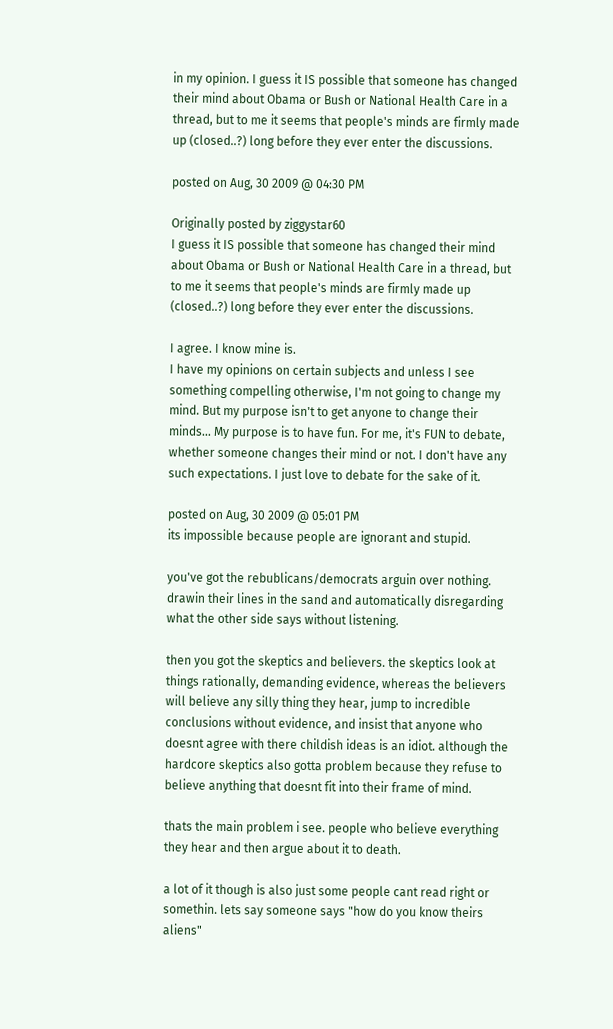in my opinion. I guess it IS possible that someone has changed their mind about Obama or Bush or National Health Care in a thread, but to me it seems that people's minds are firmly made up (closed..?) long before they ever enter the discussions.

posted on Aug, 30 2009 @ 04:30 PM

Originally posted by ziggystar60
I guess it IS possible that someone has changed their mind about Obama or Bush or National Health Care in a thread, but to me it seems that people's minds are firmly made up (closed..?) long before they ever enter the discussions.

I agree. I know mine is.
I have my opinions on certain subjects and unless I see something compelling otherwise, I'm not going to change my mind. But my purpose isn't to get anyone to change their minds... My purpose is to have fun. For me, it's FUN to debate, whether someone changes their mind or not. I don't have any such expectations. I just love to debate for the sake of it.

posted on Aug, 30 2009 @ 05:01 PM
its impossible because people are ignorant and stupid.

you've got the rebublicans/democrats arguin over nothing. drawin their lines in the sand and automatically disregarding what the other side says without listening.

then you got the skeptics and believers. the skeptics look at things rationally, demanding evidence, whereas the believers will believe any silly thing they hear, jump to incredible conclusions without evidence, and insist that anyone who doesnt agree with there childish ideas is an idiot. although the hardcore skeptics also gotta problem because they refuse to believe anything that doesnt fit into their frame of mind.

thats the main problem i see. people who believe everything they hear and then argue about it to death.

a lot of it though is also just some people cant read right or somethin. lets say someone says "how do you know theirs aliens"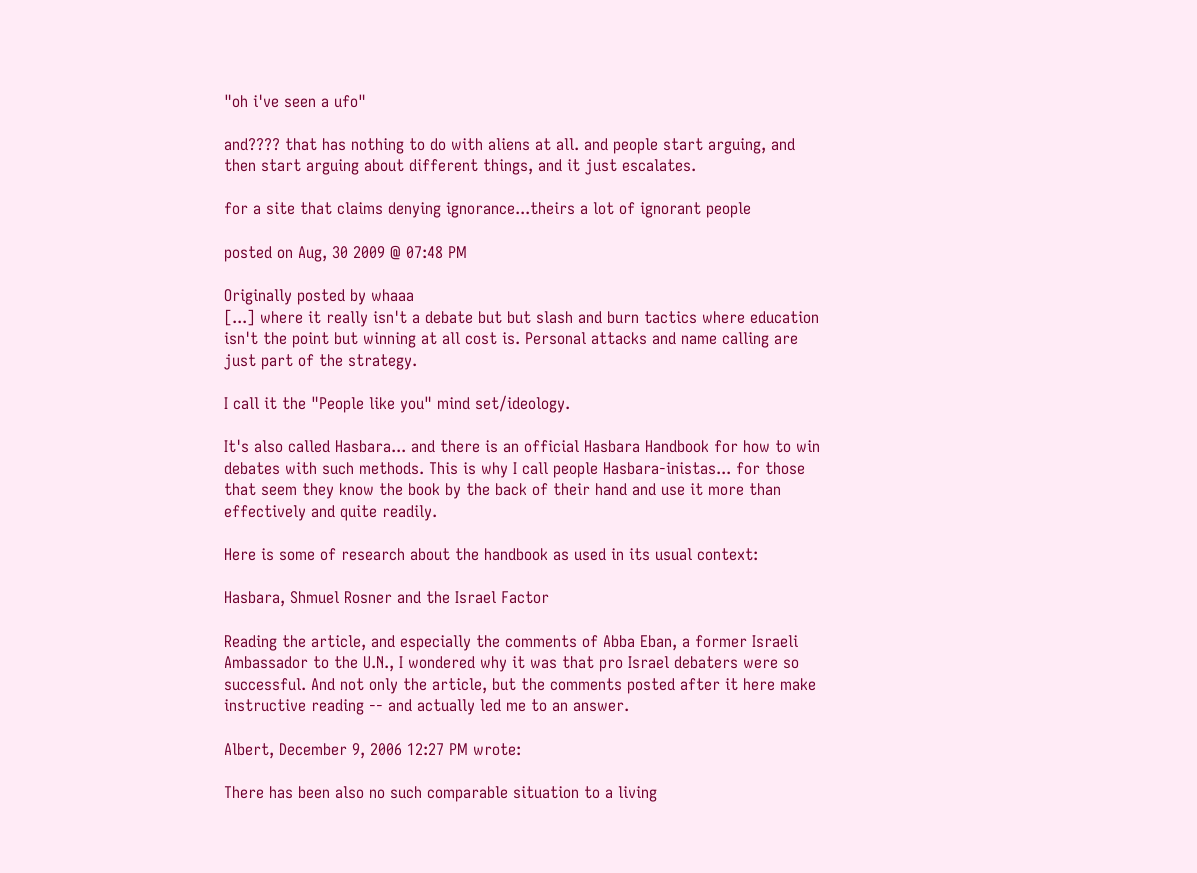"oh i've seen a ufo"

and???? that has nothing to do with aliens at all. and people start arguing, and then start arguing about different things, and it just escalates.

for a site that claims denying ignorance...theirs a lot of ignorant people

posted on Aug, 30 2009 @ 07:48 PM

Originally posted by whaaa
[...] where it really isn't a debate but but slash and burn tactics where education isn't the point but winning at all cost is. Personal attacks and name calling are just part of the strategy.

I call it the "People like you" mind set/ideology.

It's also called Hasbara... and there is an official Hasbara Handbook for how to win debates with such methods. This is why I call people Hasbara-inistas... for those that seem they know the book by the back of their hand and use it more than effectively and quite readily.

Here is some of research about the handbook as used in its usual context:

Hasbara, Shmuel Rosner and the Israel Factor

Reading the article, and especially the comments of Abba Eban, a former Israeli Ambassador to the U.N., I wondered why it was that pro Israel debaters were so successful. And not only the article, but the comments posted after it here make instructive reading -- and actually led me to an answer.

Albert, December 9, 2006 12:27 PM wrote:

There has been also no such comparable situation to a living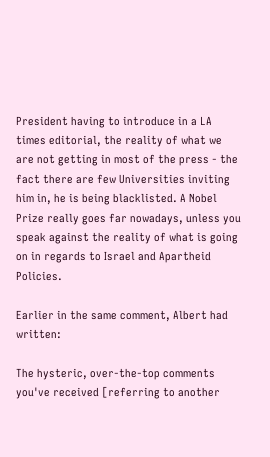President having to introduce in a LA times editorial, the reality of what we are not getting in most of the press - the fact there are few Universities inviting him in, he is being blacklisted. A Nobel Prize really goes far nowadays, unless you speak against the reality of what is going on in regards to Israel and Apartheid Policies.

Earlier in the same comment, Albert had written:

The hysteric, over-the-top comments you've received [referring to another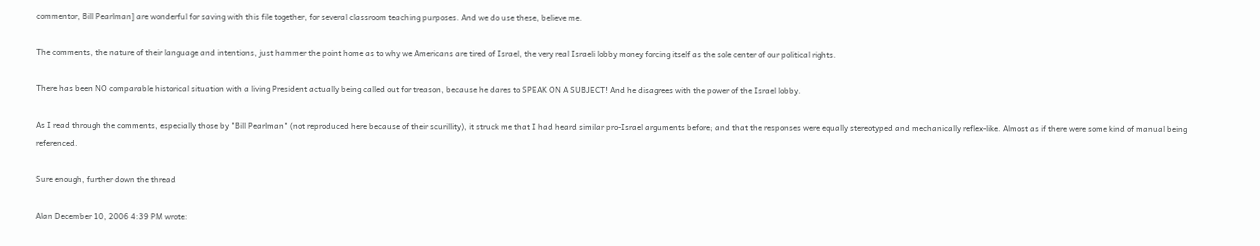commentor, Bill Pearlman] are wonderful for saving with this file together, for several classroom teaching purposes. And we do use these, believe me.

The comments, the nature of their language and intentions, just hammer the point home as to why we Americans are tired of Israel, the very real Israeli lobby money forcing itself as the sole center of our political rights.

There has been NO comparable historical situation with a living President actually being called out for treason, because he dares to SPEAK ON A SUBJECT! And he disagrees with the power of the Israel lobby.

As I read through the comments, especially those by "Bill Pearlman" (not reproduced here because of their scurillity), it struck me that I had heard similar pro-Israel arguments before; and that the responses were equally stereotyped and mechanically reflex-like. Almost as if there were some kind of manual being referenced.

Sure enough, further down the thread

Alan December 10, 2006 4:39 PM wrote: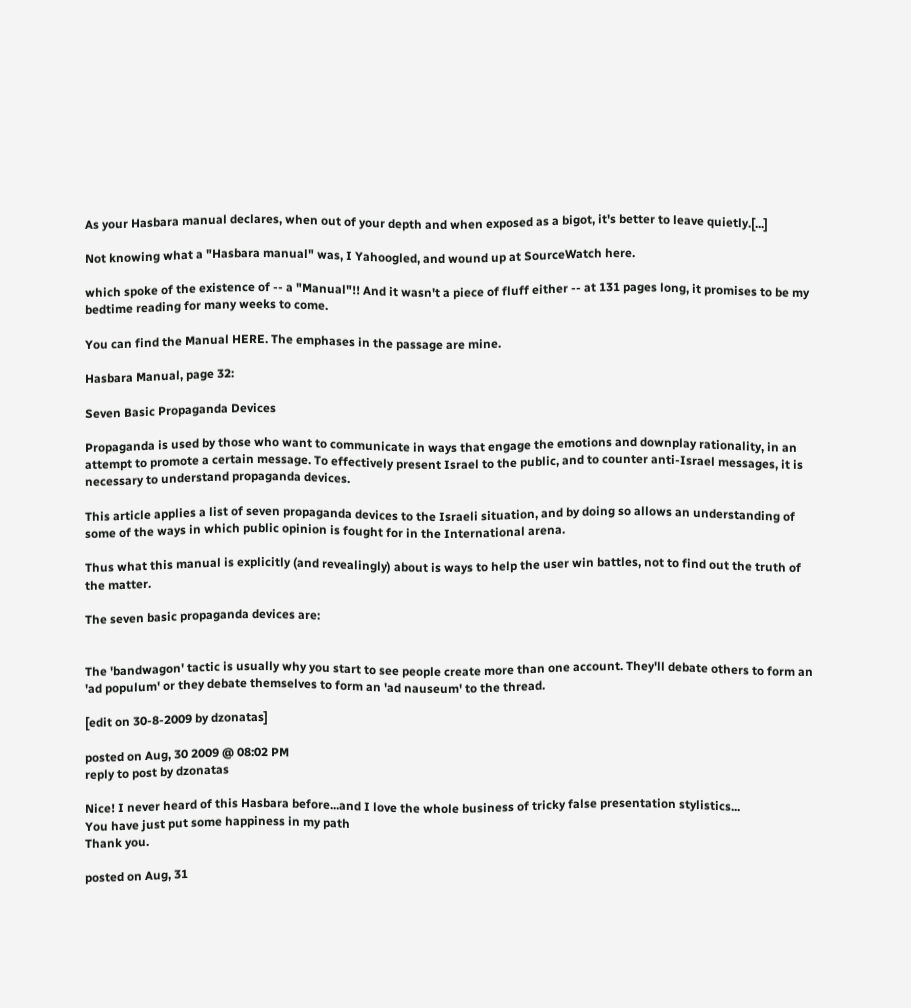As your Hasbara manual declares, when out of your depth and when exposed as a bigot, it's better to leave quietly.[...]

Not knowing what a "Hasbara manual" was, I Yahoogled, and wound up at SourceWatch here.

which spoke of the existence of -- a "Manual"!! And it wasn't a piece of fluff either -- at 131 pages long, it promises to be my bedtime reading for many weeks to come.

You can find the Manual HERE. The emphases in the passage are mine.

Hasbara Manual, page 32:

Seven Basic Propaganda Devices

Propaganda is used by those who want to communicate in ways that engage the emotions and downplay rationality, in an attempt to promote a certain message. To effectively present Israel to the public, and to counter anti-Israel messages, it is necessary to understand propaganda devices.

This article applies a list of seven propaganda devices to the Israeli situation, and by doing so allows an understanding of some of the ways in which public opinion is fought for in the International arena.

Thus what this manual is explicitly (and revealingly) about is ways to help the user win battles, not to find out the truth of the matter.

The seven basic propaganda devices are:


The 'bandwagon' tactic is usually why you start to see people create more than one account. They'll debate others to form an 'ad populum' or they debate themselves to form an 'ad nauseum' to the thread.

[edit on 30-8-2009 by dzonatas]

posted on Aug, 30 2009 @ 08:02 PM
reply to post by dzonatas

Nice! I never heard of this Hasbara before...and I love the whole business of tricky false presentation stylistics...
You have just put some happiness in my path
Thank you.

posted on Aug, 31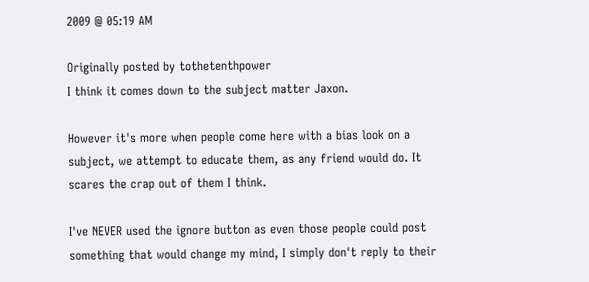2009 @ 05:19 AM

Originally posted by tothetenthpower
I think it comes down to the subject matter Jaxon.

However it's more when people come here with a bias look on a subject, we attempt to educate them, as any friend would do. It scares the crap out of them I think.

I've NEVER used the ignore button as even those people could post something that would change my mind, I simply don't reply to their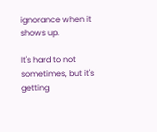ignorance when it shows up.

It's hard to not sometimes, but it's getting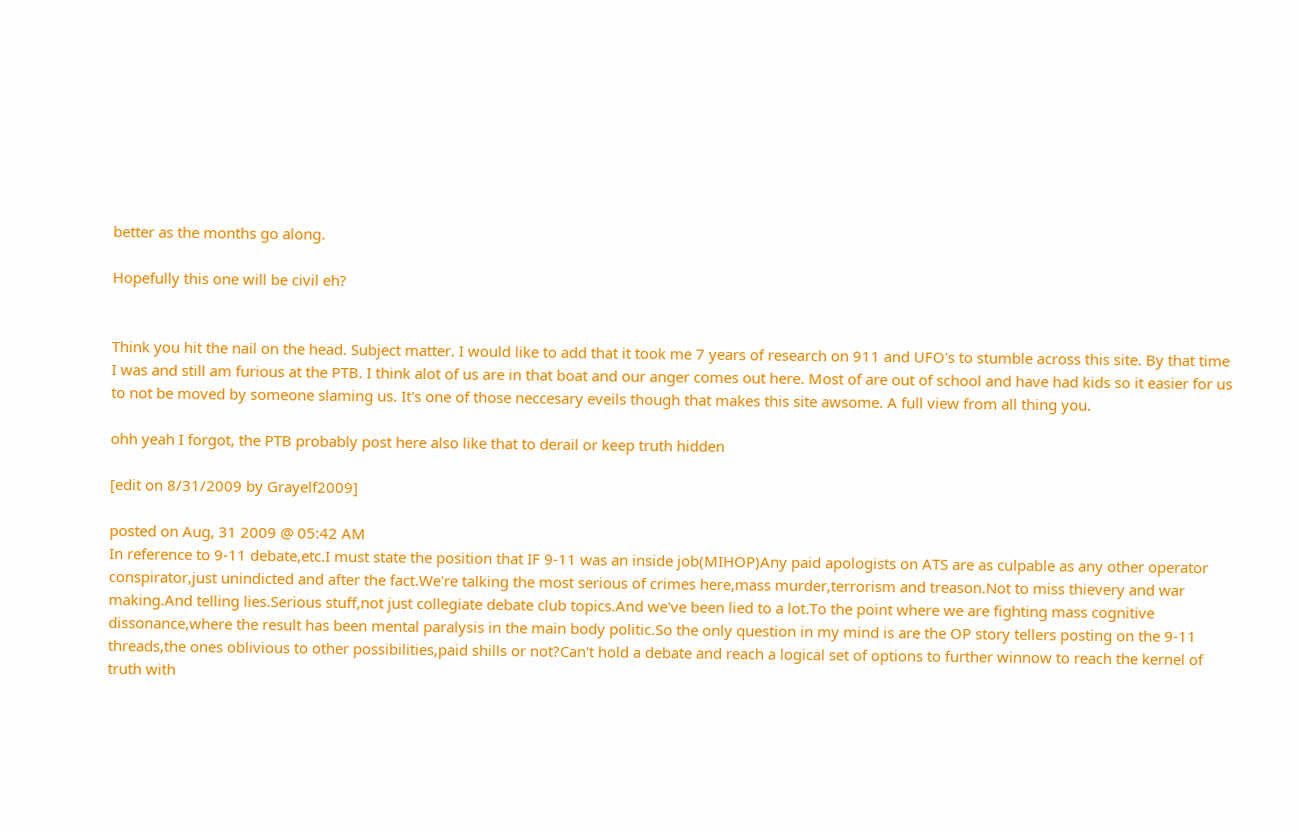better as the months go along.

Hopefully this one will be civil eh?


Think you hit the nail on the head. Subject matter. I would like to add that it took me 7 years of research on 911 and UFO's to stumble across this site. By that time I was and still am furious at the PTB. I think alot of us are in that boat and our anger comes out here. Most of are out of school and have had kids so it easier for us to not be moved by someone slaming us. It's one of those neccesary eveils though that makes this site awsome. A full view from all thing you.

ohh yeah I forgot, the PTB probably post here also like that to derail or keep truth hidden

[edit on 8/31/2009 by Grayelf2009]

posted on Aug, 31 2009 @ 05:42 AM
In reference to 9-11 debate,etc.I must state the position that IF 9-11 was an inside job(MIHOP)Any paid apologists on ATS are as culpable as any other operator conspirator,just unindicted and after the fact.We're talking the most serious of crimes here,mass murder,terrorism and treason.Not to miss thievery and war making.And telling lies.Serious stuff,not just collegiate debate club topics.And we've been lied to a lot.To the point where we are fighting mass cognitive dissonance,where the result has been mental paralysis in the main body politic.So the only question in my mind is are the OP story tellers posting on the 9-11 threads,the ones oblivious to other possibilities,paid shills or not?Can't hold a debate and reach a logical set of options to further winnow to reach the kernel of truth with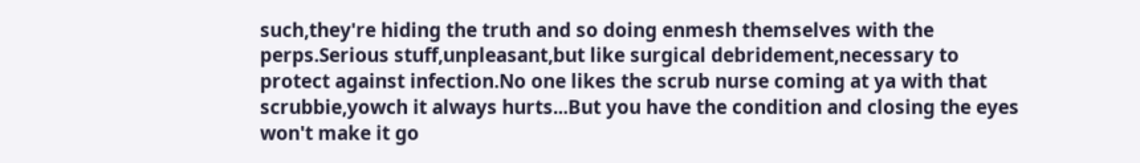such,they're hiding the truth and so doing enmesh themselves with the perps.Serious stuff,unpleasant,but like surgical debridement,necessary to protect against infection.No one likes the scrub nurse coming at ya with that scrubbie,yowch it always hurts...But you have the condition and closing the eyes won't make it go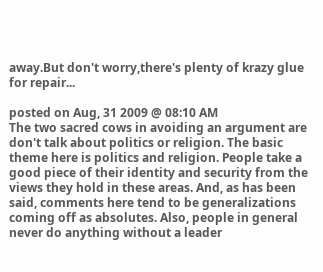away.But don't worry,there's plenty of krazy glue for repair...

posted on Aug, 31 2009 @ 08:10 AM
The two sacred cows in avoiding an argument are don't talk about politics or religion. The basic theme here is politics and religion. People take a good piece of their identity and security from the views they hold in these areas. And, as has been said, comments here tend to be generalizations coming off as absolutes. Also, people in general never do anything without a leader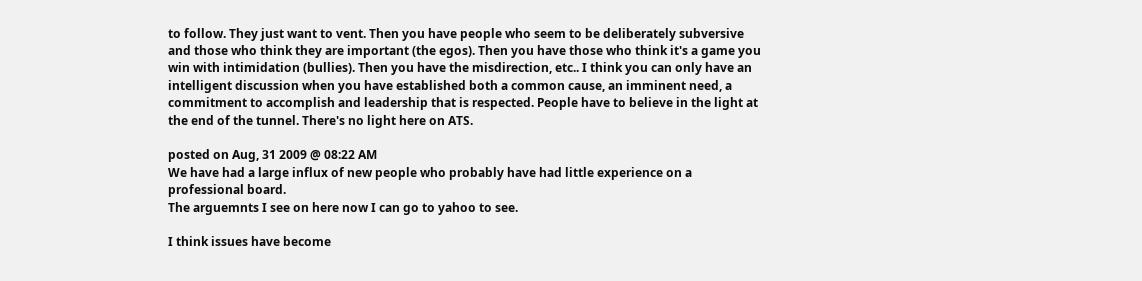to follow. They just want to vent. Then you have people who seem to be deliberately subversive and those who think they are important (the egos). Then you have those who think it's a game you win with intimidation (bullies). Then you have the misdirection, etc.. I think you can only have an intelligent discussion when you have established both a common cause, an imminent need, a commitment to accomplish and leadership that is respected. People have to believe in the light at the end of the tunnel. There's no light here on ATS.

posted on Aug, 31 2009 @ 08:22 AM
We have had a large influx of new people who probably have had little experience on a professional board.
The arguemnts I see on here now I can go to yahoo to see.

I think issues have become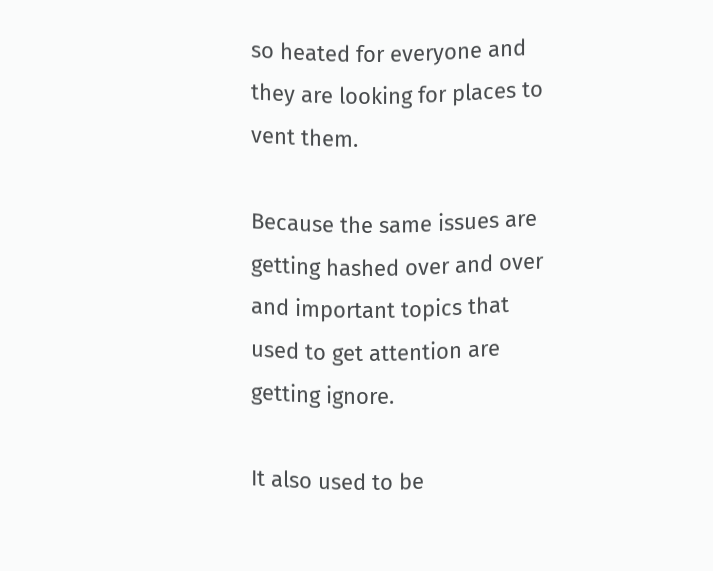so heated for everyone and they are looking for places to vent them.

Because the same issues are getting hashed over and over and important topics that used to get attention are getting ignore.

It also used to be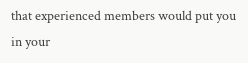that experienced members would put you in your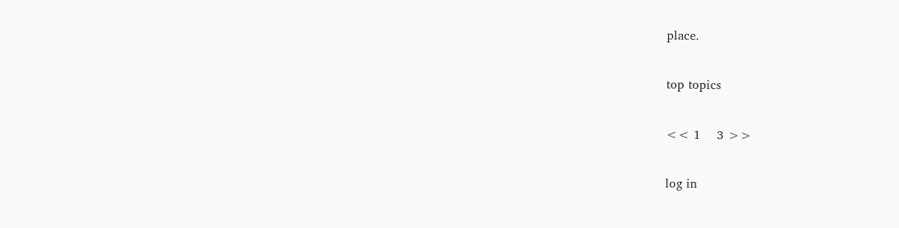place.

top topics

<< 1    3 >>

log in